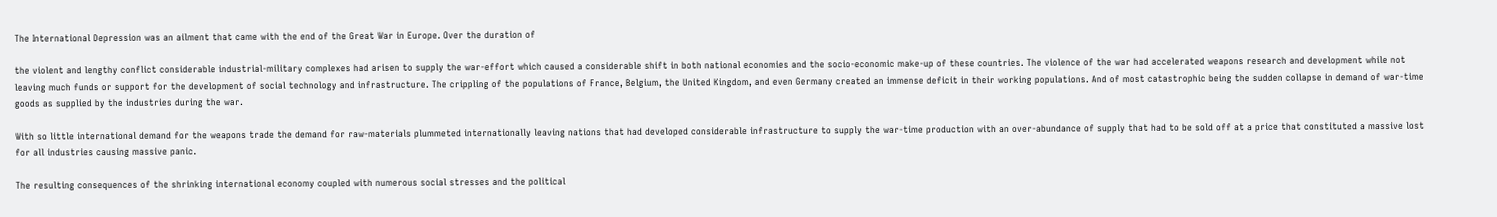The International Depression was an ailment that came with the end of the Great War in Europe. Over the duration of

the violent and lengthy conflict considerable industrial-military complexes had arisen to supply the war-effort which caused a considerable shift in both national economies and the socio-economic make-up of these countries. The violence of the war had accelerated weapons research and development while not leaving much funds or support for the development of social technology and infrastructure. The crippling of the populations of France, Belgium, the United Kingdom, and even Germany created an immense deficit in their working populations. And of most catastrophic being the sudden collapse in demand of war-time goods as supplied by the industries during the war.

With so little international demand for the weapons trade the demand for raw-materials plummeted internationally leaving nations that had developed considerable infrastructure to supply the war-time production with an over-abundance of supply that had to be sold off at a price that constituted a massive lost for all industries causing massive panic.

The resulting consequences of the shrinking international economy coupled with numerous social stresses and the political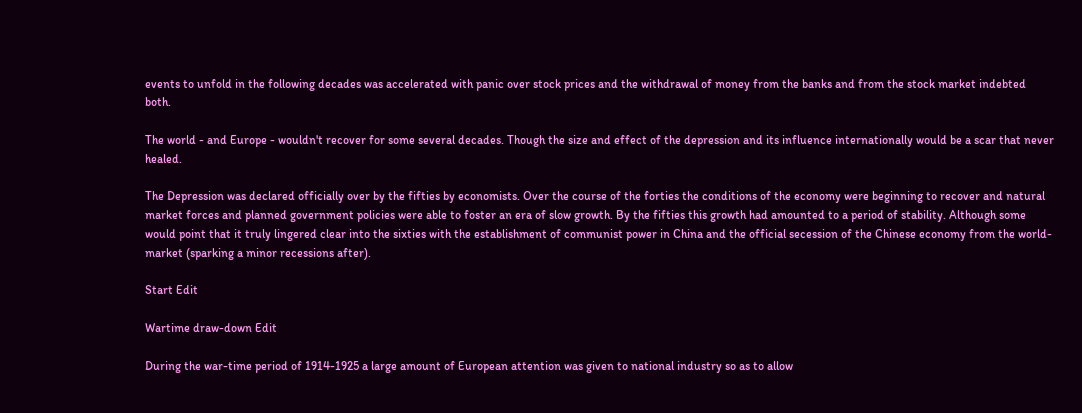events to unfold in the following decades was accelerated with panic over stock prices and the withdrawal of money from the banks and from the stock market indebted both.

The world - and Europe - wouldn't recover for some several decades. Though the size and effect of the depression and its influence internationally would be a scar that never healed.

The Depression was declared officially over by the fifties by economists. Over the course of the forties the conditions of the economy were beginning to recover and natural market forces and planned government policies were able to foster an era of slow growth. By the fifties this growth had amounted to a period of stability. Although some would point that it truly lingered clear into the sixties with the establishment of communist power in China and the official secession of the Chinese economy from the world-market (sparking a minor recessions after).

Start Edit

Wartime draw-down Edit

During the war-time period of 1914-1925 a large amount of European attention was given to national industry so as to allow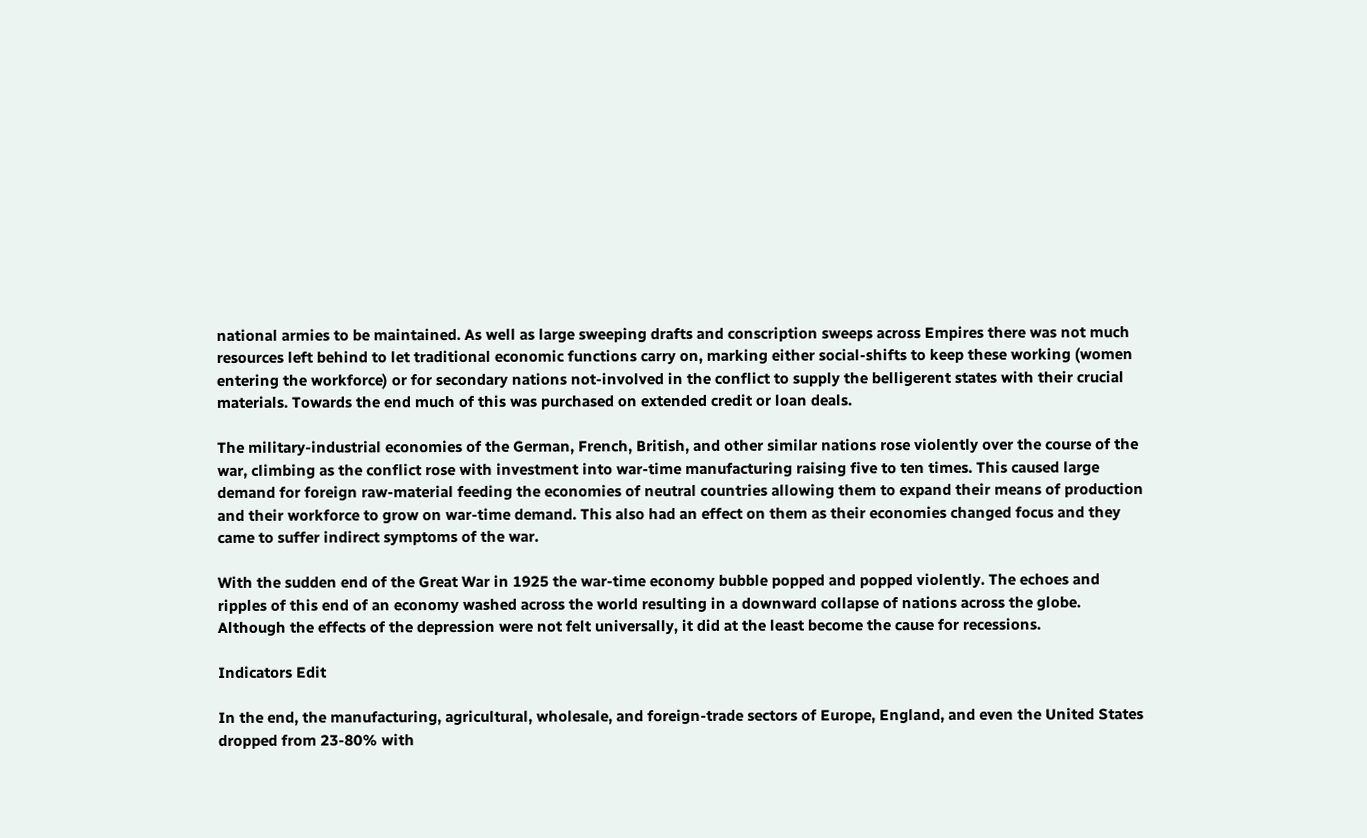national armies to be maintained. As well as large sweeping drafts and conscription sweeps across Empires there was not much resources left behind to let traditional economic functions carry on, marking either social-shifts to keep these working (women entering the workforce) or for secondary nations not-involved in the conflict to supply the belligerent states with their crucial materials. Towards the end much of this was purchased on extended credit or loan deals.

The military-industrial economies of the German, French, British, and other similar nations rose violently over the course of the war, climbing as the conflict rose with investment into war-time manufacturing raising five to ten times. This caused large demand for foreign raw-material feeding the economies of neutral countries allowing them to expand their means of production and their workforce to grow on war-time demand. This also had an effect on them as their economies changed focus and they came to suffer indirect symptoms of the war.

With the sudden end of the Great War in 1925 the war-time economy bubble popped and popped violently. The echoes and ripples of this end of an economy washed across the world resulting in a downward collapse of nations across the globe. Although the effects of the depression were not felt universally, it did at the least become the cause for recessions.

Indicators Edit

In the end, the manufacturing, agricultural, wholesale, and foreign-trade sectors of Europe, England, and even the United States dropped from 23-80% with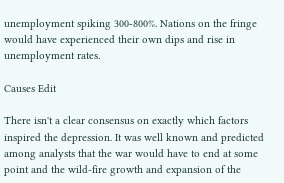unemployment spiking 300-800%. Nations on the fringe would have experienced their own dips and rise in unemployment rates.

Causes Edit

There isn't a clear consensus on exactly which factors inspired the depression. It was well known and predicted among analysts that the war would have to end at some point and the wild-fire growth and expansion of the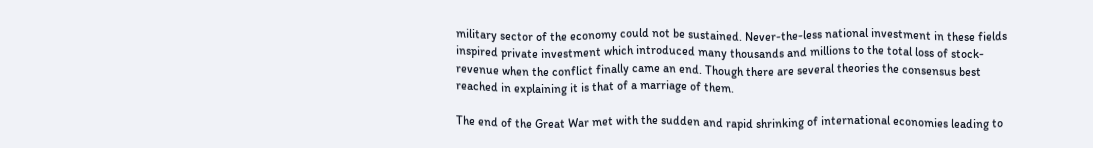military sector of the economy could not be sustained. Never-the-less national investment in these fields inspired private investment which introduced many thousands and millions to the total loss of stock-revenue when the conflict finally came an end. Though there are several theories the consensus best reached in explaining it is that of a marriage of them.

The end of the Great War met with the sudden and rapid shrinking of international economies leading to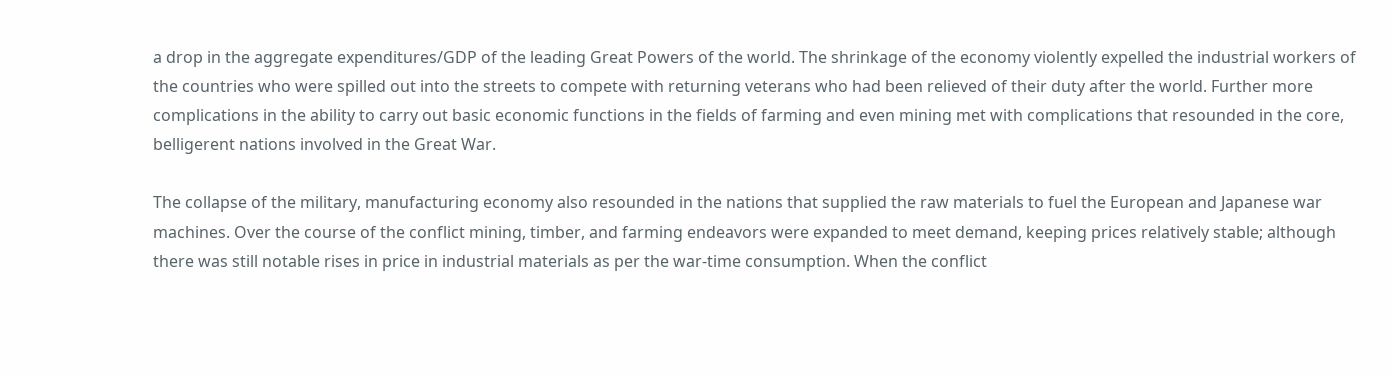a drop in the aggregate expenditures/GDP of the leading Great Powers of the world. The shrinkage of the economy violently expelled the industrial workers of the countries who were spilled out into the streets to compete with returning veterans who had been relieved of their duty after the world. Further more complications in the ability to carry out basic economic functions in the fields of farming and even mining met with complications that resounded in the core, belligerent nations involved in the Great War.

The collapse of the military, manufacturing economy also resounded in the nations that supplied the raw materials to fuel the European and Japanese war machines. Over the course of the conflict mining, timber, and farming endeavors were expanded to meet demand, keeping prices relatively stable; although there was still notable rises in price in industrial materials as per the war-time consumption. When the conflict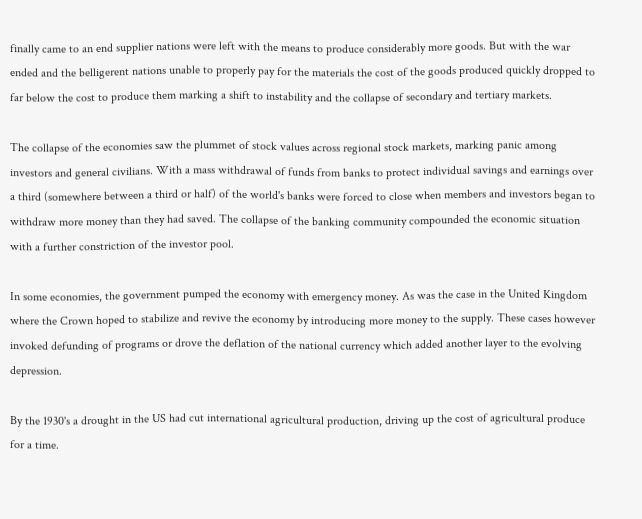finally came to an end supplier nations were left with the means to produce considerably more goods. But with the war ended and the belligerent nations unable to properly pay for the materials the cost of the goods produced quickly dropped to far below the cost to produce them marking a shift to instability and the collapse of secondary and tertiary markets.

The collapse of the economies saw the plummet of stock values across regional stock markets, marking panic among investors and general civilians. With a mass withdrawal of funds from banks to protect individual savings and earnings over a third (somewhere between a third or half) of the world's banks were forced to close when members and investors began to withdraw more money than they had saved. The collapse of the banking community compounded the economic situation with a further constriction of the investor pool.

In some economies, the government pumped the economy with emergency money. As was the case in the United Kingdom where the Crown hoped to stabilize and revive the economy by introducing more money to the supply. These cases however invoked defunding of programs or drove the deflation of the national currency which added another layer to the evolving depression.

By the 1930's a drought in the US had cut international agricultural production, driving up the cost of agricultural produce for a time.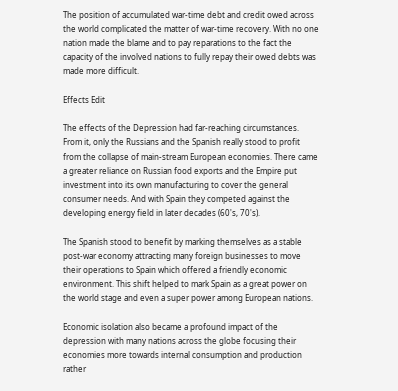The position of accumulated war-time debt and credit owed across the world complicated the matter of war-time recovery. With no one nation made the blame and to pay reparations to the fact the capacity of the involved nations to fully repay their owed debts was made more difficult.

Effects Edit

The effects of the Depression had far-reaching circumstances. From it, only the Russians and the Spanish really stood to profit from the collapse of main-stream European economies. There came a greater reliance on Russian food exports and the Empire put investment into its own manufacturing to cover the general consumer needs. And with Spain they competed against the developing energy field in later decades (60's, 70's).

The Spanish stood to benefit by marking themselves as a stable post-war economy attracting many foreign businesses to move their operations to Spain which offered a friendly economic environment. This shift helped to mark Spain as a great power on the world stage and even a super power among European nations.

Economic isolation also became a profound impact of the depression with many nations across the globe focusing their economies more towards internal consumption and production rather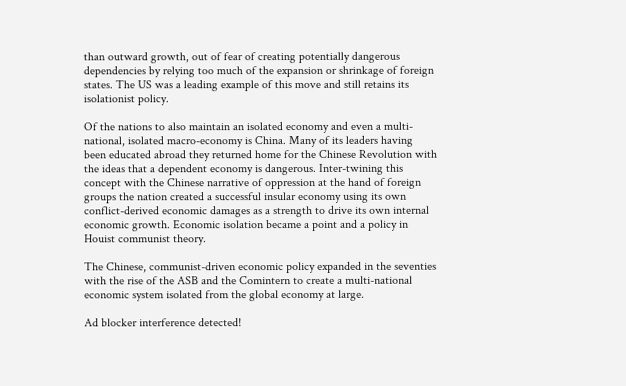than outward growth, out of fear of creating potentially dangerous dependencies by relying too much of the expansion or shrinkage of foreign states. The US was a leading example of this move and still retains its isolationist policy.

Of the nations to also maintain an isolated economy and even a multi-national, isolated macro-economy is China. Many of its leaders having been educated abroad they returned home for the Chinese Revolution with the ideas that a dependent economy is dangerous. Inter-twining this concept with the Chinese narrative of oppression at the hand of foreign groups the nation created a successful insular economy using its own conflict-derived economic damages as a strength to drive its own internal economic growth. Economic isolation became a point and a policy in Houist communist theory.

The Chinese, communist-driven economic policy expanded in the seventies with the rise of the ASB and the Comintern to create a multi-national economic system isolated from the global economy at large.

Ad blocker interference detected!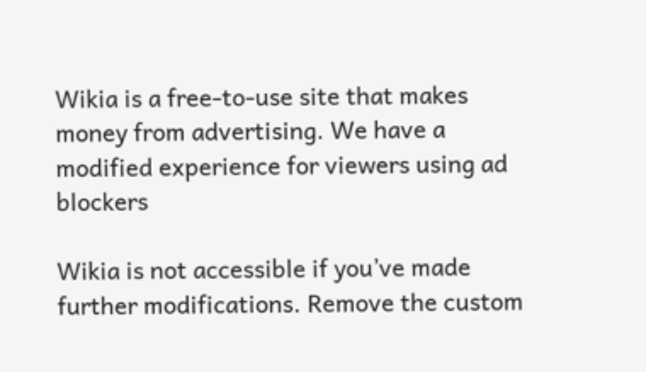Wikia is a free-to-use site that makes money from advertising. We have a modified experience for viewers using ad blockers

Wikia is not accessible if you’ve made further modifications. Remove the custom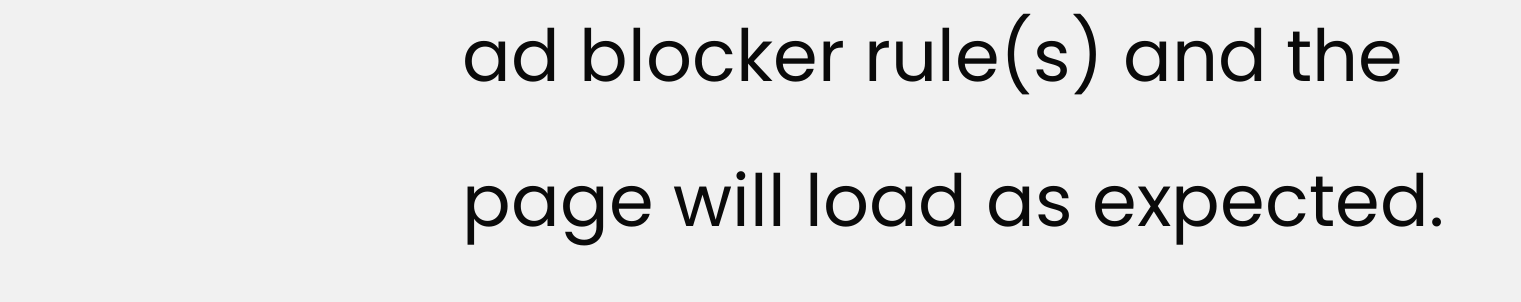ad blocker rule(s) and the page will load as expected.